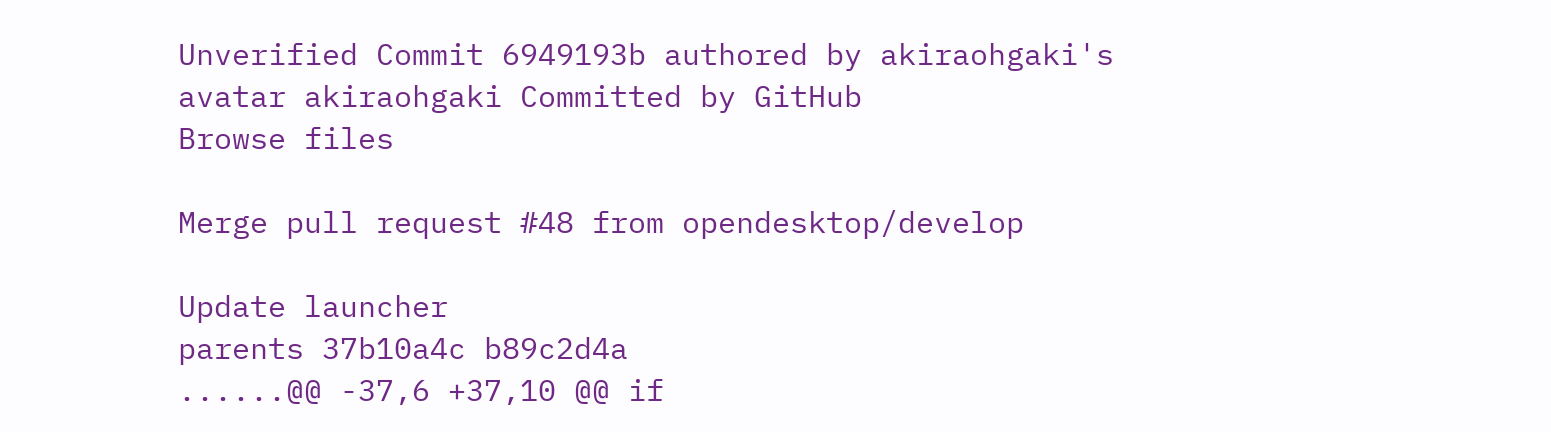Unverified Commit 6949193b authored by akiraohgaki's avatar akiraohgaki Committed by GitHub
Browse files

Merge pull request #48 from opendesktop/develop

Update launcher
parents 37b10a4c b89c2d4a
......@@ -37,6 +37,10 @@ if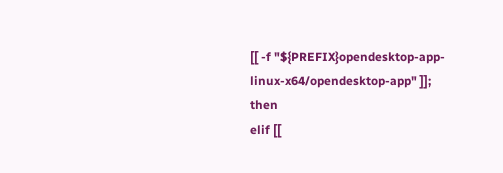[[ -f "${PREFIX}opendesktop-app-linux-x64/opendesktop-app" ]]; then
elif [[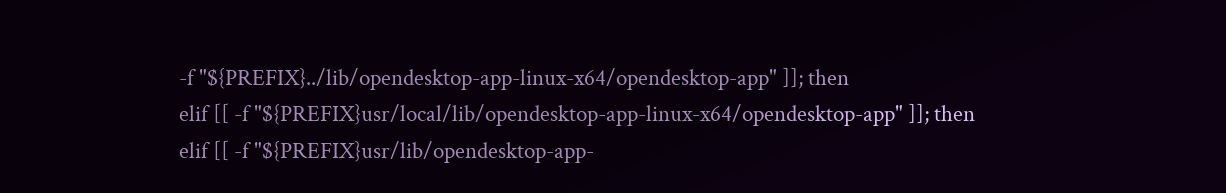-f "${PREFIX}../lib/opendesktop-app-linux-x64/opendesktop-app" ]]; then
elif [[ -f "${PREFIX}usr/local/lib/opendesktop-app-linux-x64/opendesktop-app" ]]; then
elif [[ -f "${PREFIX}usr/lib/opendesktop-app-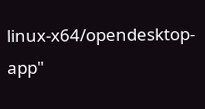linux-x64/opendesktop-app"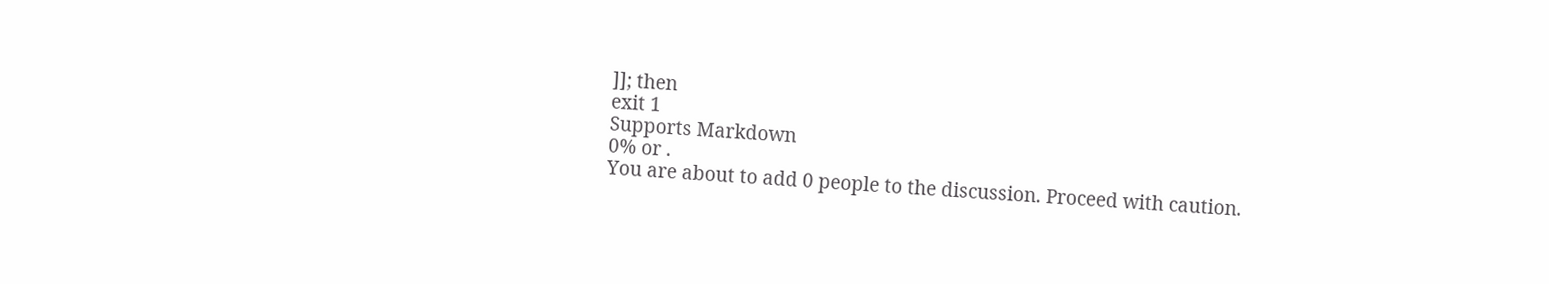]]; then
exit 1
Supports Markdown
0% or .
You are about to add 0 people to the discussion. Proceed with caution.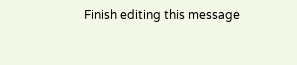Finish editing this message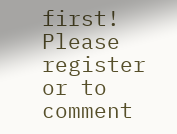first!
Please register or to comment